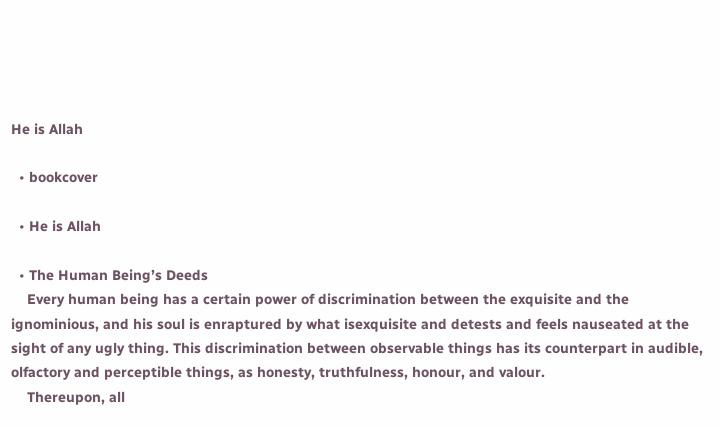He is Allah

  • bookcover

  • He is Allah

  • The Human Being’s Deeds
    Every human being has a certain power of discrimination between the exquisite and the ignominious, and his soul is enraptured by what isexquisite and detests and feels nauseated at the sight of any ugly thing. This discrimination between observable things has its counterpart in audible, olfactory and perceptible things, as honesty, truthfulness, honour, and valour.
    Thereupon, all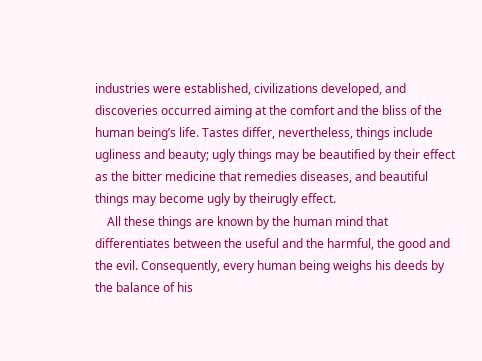industries were established, civilizations developed, and discoveries occurred aiming at the comfort and the bliss of the human being’s life. Tastes differ, nevertheless, things include ugliness and beauty; ugly things may be beautified by their effect as the bitter medicine that remedies diseases, and beautiful things may become ugly by theirugly effect.
    All these things are known by the human mind that differentiates between the useful and the harmful, the good and the evil. Consequently, every human being weighs his deeds by the balance of his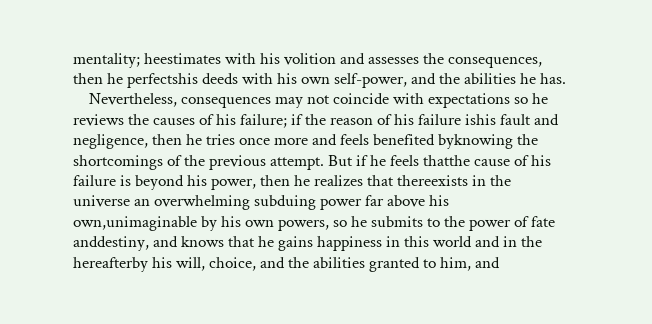mentality; heestimates with his volition and assesses the consequences, then he perfectshis deeds with his own self-power, and the abilities he has.
    Nevertheless, consequences may not coincide with expectations so he reviews the causes of his failure; if the reason of his failure ishis fault and negligence, then he tries once more and feels benefited byknowing the shortcomings of the previous attempt. But if he feels thatthe cause of his failure is beyond his power, then he realizes that thereexists in the universe an overwhelming subduing power far above his own,unimaginable by his own powers, so he submits to the power of fate anddestiny, and knows that he gains happiness in this world and in the hereafterby his will, choice, and the abilities granted to him, and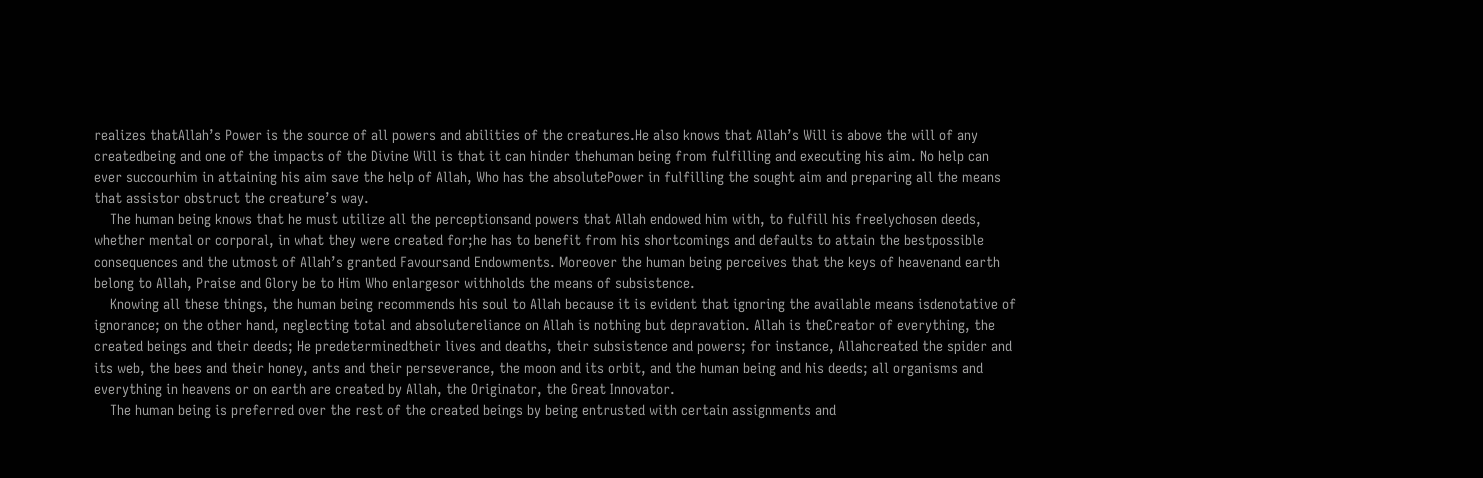realizes thatAllah’s Power is the source of all powers and abilities of the creatures.He also knows that Allah’s Will is above the will of any createdbeing and one of the impacts of the Divine Will is that it can hinder thehuman being from fulfilling and executing his aim. No help can ever succourhim in attaining his aim save the help of Allah, Who has the absolutePower in fulfilling the sought aim and preparing all the means that assistor obstruct the creature’s way.
    The human being knows that he must utilize all the perceptionsand powers that Allah endowed him with, to fulfill his freelychosen deeds, whether mental or corporal, in what they were created for;he has to benefit from his shortcomings and defaults to attain the bestpossible consequences and the utmost of Allah’s granted Favoursand Endowments. Moreover the human being perceives that the keys of heavenand earth belong to Allah, Praise and Glory be to Him Who enlargesor withholds the means of subsistence.
    Knowing all these things, the human being recommends his soul to Allah because it is evident that ignoring the available means isdenotative of ignorance; on the other hand, neglecting total and absolutereliance on Allah is nothing but depravation. Allah is theCreator of everything, the created beings and their deeds; He predeterminedtheir lives and deaths, their subsistence and powers; for instance, Allahcreated the spider and its web, the bees and their honey, ants and their perseverance, the moon and its orbit, and the human being and his deeds; all organisms and everything in heavens or on earth are created by Allah, the Originator, the Great Innovator.
    The human being is preferred over the rest of the created beings by being entrusted with certain assignments and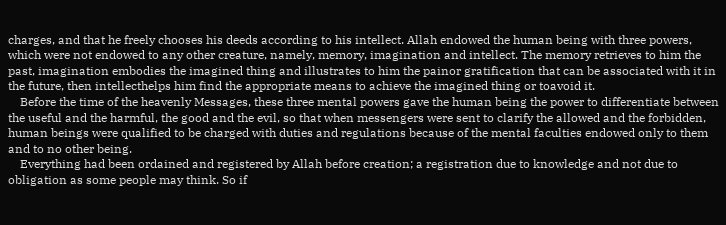charges, and that he freely chooses his deeds according to his intellect. Allah endowed the human being with three powers, which were not endowed to any other creature, namely, memory, imagination and intellect. The memory retrieves to him the past, imagination embodies the imagined thing and illustrates to him the painor gratification that can be associated with it in the future, then intellecthelps him find the appropriate means to achieve the imagined thing or toavoid it.
    Before the time of the heavenly Messages, these three mental powers gave the human being the power to differentiate between the useful and the harmful, the good and the evil, so that when messengers were sent to clarify the allowed and the forbidden, human beings were qualified to be charged with duties and regulations because of the mental faculties endowed only to them and to no other being.
    Everything had been ordained and registered by Allah before creation; a registration due to knowledge and not due to obligation as some people may think. So if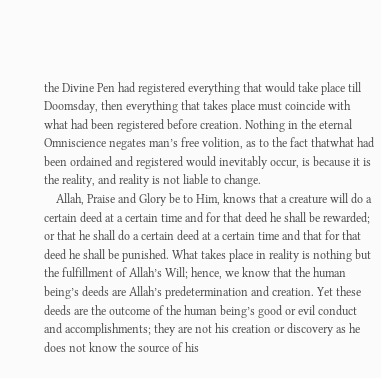the Divine Pen had registered everything that would take place till Doomsday, then everything that takes place must coincide with what had been registered before creation. Nothing in the eternal Omniscience negates man’s free volition, as to the fact thatwhat had been ordained and registered would inevitably occur, is because it is the reality, and reality is not liable to change.
    Allah, Praise and Glory be to Him, knows that a creature will do a certain deed at a certain time and for that deed he shall be rewarded; or that he shall do a certain deed at a certain time and that for that deed he shall be punished. What takes place in reality is nothing but the fulfillment of Allah’s Will; hence, we know that the human being’s deeds are Allah’s predetermination and creation. Yet these deeds are the outcome of the human being’s good or evil conduct and accomplishments; they are not his creation or discovery as he does not know the source of his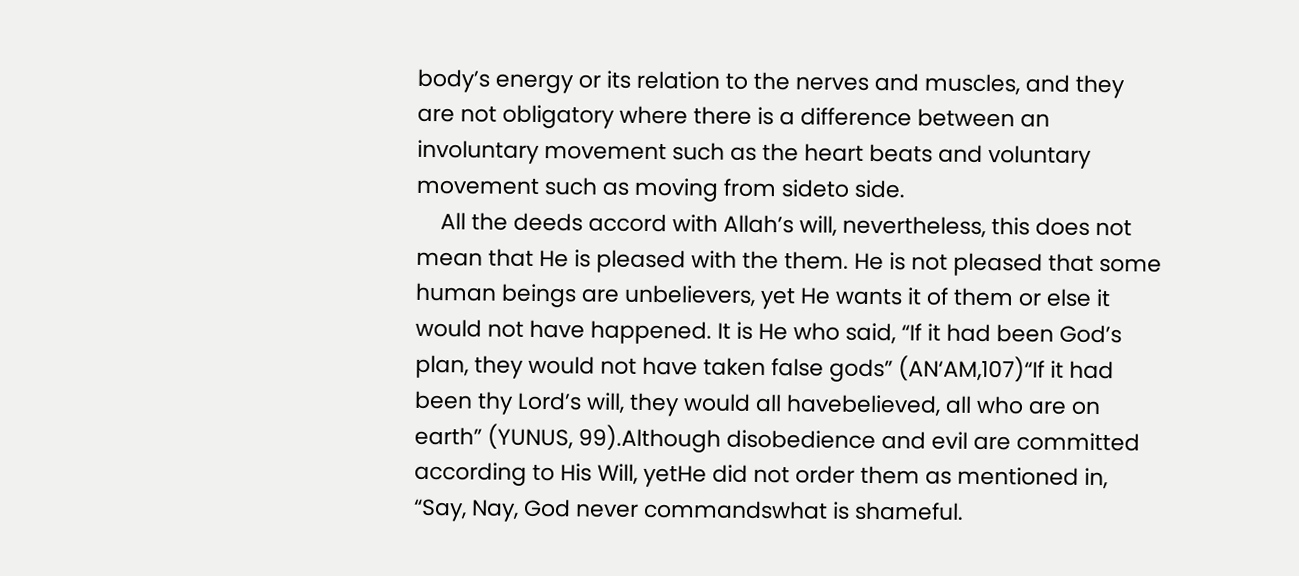body’s energy or its relation to the nerves and muscles, and they are not obligatory where there is a difference between an involuntary movement such as the heart beats and voluntary movement such as moving from sideto side.
    All the deeds accord with Allah’s will, nevertheless, this does not mean that He is pleased with the them. He is not pleased that some human beings are unbelievers, yet He wants it of them or else it would not have happened. It is He who said, “If it had been God’s plan, they would not have taken false gods” (AN‘AM,107)“If it had been thy Lord’s will, they would all havebelieved, all who are on earth” (YUNUS, 99).Although disobedience and evil are committed according to His Will, yetHe did not order them as mentioned in, “Say, Nay, God never commandswhat is shameful.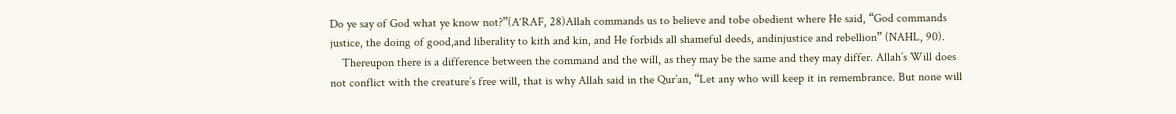Do ye say of God what ye know not?”(A‘RAF, 28)Allah commands us to believe and tobe obedient where He said, “God commands justice, the doing of good,and liberality to kith and kin, and He forbids all shameful deeds, andinjustice and rebellion” (NAHL, 90).
    Thereupon there is a difference between the command and the will, as they may be the same and they may differ. Allah’s Will does not conflict with the creature’s free will, that is why Allah said in the Qur’an, “Let any who will keep it in remembrance. But none will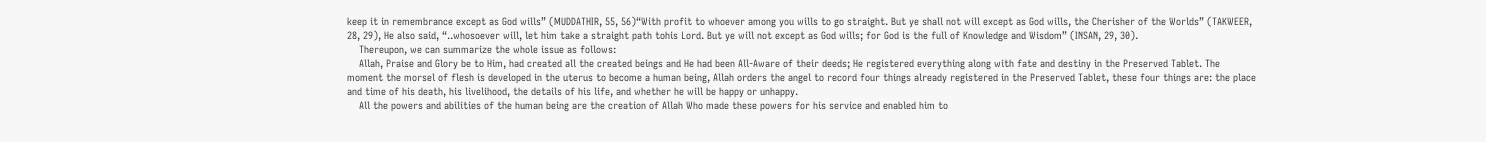keep it in remembrance except as God wills” (MUDDATHIR, 55, 56)“With profit to whoever among you wills to go straight. But ye shall not will except as God wills, the Cherisher of the Worlds” (TAKWEER, 28, 29), He also said, “..whosoever will, let him take a straight path tohis Lord. But ye will not except as God wills; for God is the full of Knowledge and Wisdom” (INSAN, 29, 30).
    Thereupon, we can summarize the whole issue as follows:
    Allah, Praise and Glory be to Him, had created all the created beings and He had been All-Aware of their deeds; He registered everything along with fate and destiny in the Preserved Tablet. The moment the morsel of flesh is developed in the uterus to become a human being, Allah orders the angel to record four things already registered in the Preserved Tablet, these four things are: the place and time of his death, his livelihood, the details of his life, and whether he will be happy or unhappy.
    All the powers and abilities of the human being are the creation of Allah Who made these powers for his service and enabled him to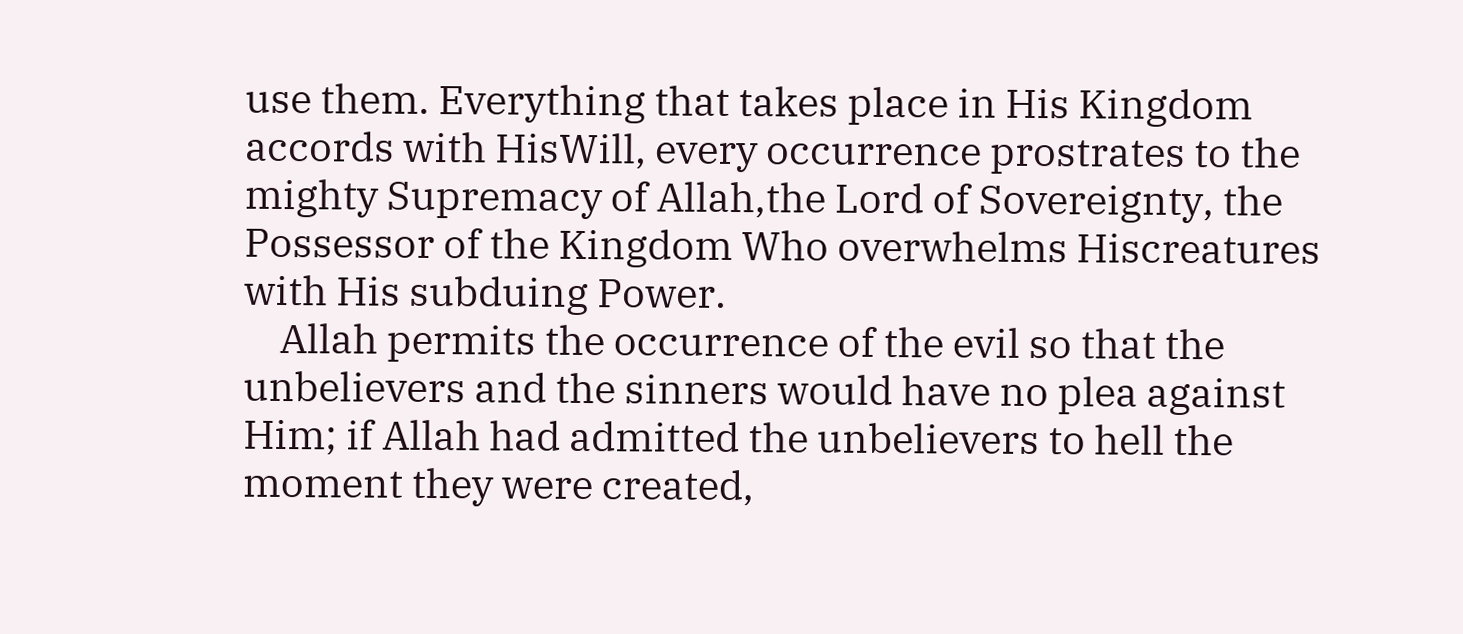use them. Everything that takes place in His Kingdom accords with HisWill, every occurrence prostrates to the mighty Supremacy of Allah,the Lord of Sovereignty, the Possessor of the Kingdom Who overwhelms Hiscreatures with His subduing Power.
    Allah permits the occurrence of the evil so that the unbelievers and the sinners would have no plea against Him; if Allah had admitted the unbelievers to hell the moment they were created,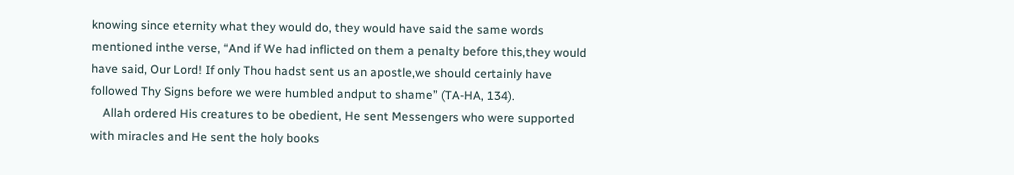knowing since eternity what they would do, they would have said the same words mentioned inthe verse, “And if We had inflicted on them a penalty before this,they would have said, Our Lord! If only Thou hadst sent us an apostle,we should certainly have followed Thy Signs before we were humbled andput to shame” (TA-HA, 134).
    Allah ordered His creatures to be obedient, He sent Messengers who were supported with miracles and He sent the holy books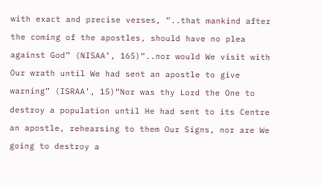with exact and precise verses, “..that mankind after the coming of the apostles, should have no plea against God” (NISAA’, 165)“..nor would We visit with Our wrath until We had sent an apostle to give warning” (ISRAA’, 15)“Nor was thy Lord the One to destroy a population until He had sent to its Centre an apostle, rehearsing to them Our Signs, nor are We going to destroy a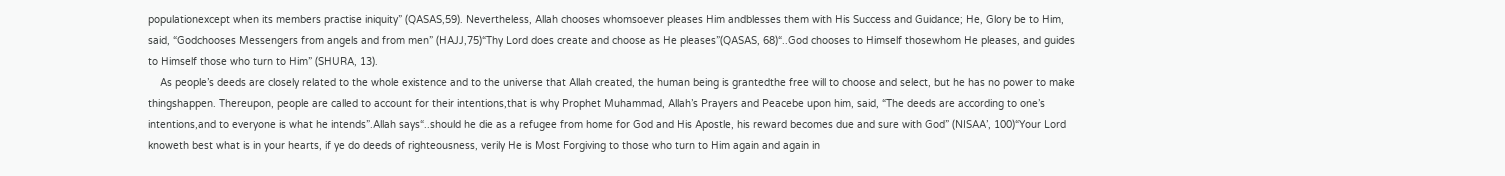populationexcept when its members practise iniquity” (QASAS,59). Nevertheless, Allah chooses whomsoever pleases Him andblesses them with His Success and Guidance; He, Glory be to Him, said, “Godchooses Messengers from angels and from men” (HAJJ,75)“Thy Lord does create and choose as He pleases”(QASAS, 68)“..God chooses to Himself thosewhom He pleases, and guides to Himself those who turn to Him” (SHURA, 13).
    As people’s deeds are closely related to the whole existence and to the universe that Allah created, the human being is grantedthe free will to choose and select, but he has no power to make thingshappen. Thereupon, people are called to account for their intentions,that is why Prophet Muhammad, Allah’s Prayers and Peacebe upon him, said, “The deeds are according to one’s intentions,and to everyone is what he intends”.Allah says“..should he die as a refugee from home for God and His Apostle, his reward becomes due and sure with God” (NISAA’, 100)“Your Lord knoweth best what is in your hearts, if ye do deeds of righteousness, verily He is Most Forgiving to those who turn to Him again and again in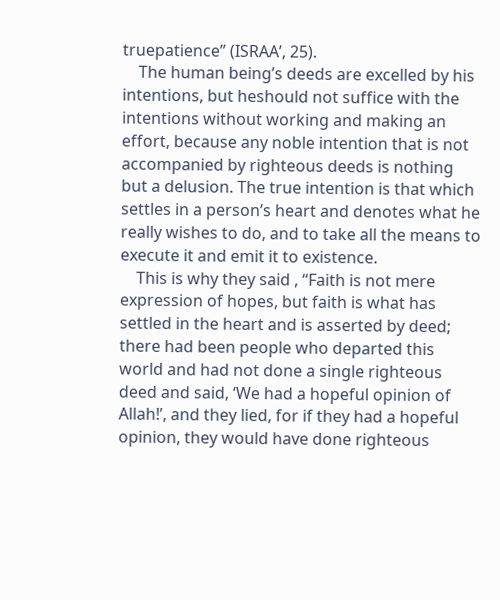truepatience” (ISRAA’, 25).
    The human being’s deeds are excelled by his intentions, but heshould not suffice with the intentions without working and making an effort, because any noble intention that is not accompanied by righteous deeds is nothing but a delusion. The true intention is that which settles in a person’s heart and denotes what he really wishes to do, and to take all the means to execute it and emit it to existence.
    This is why they said , “Faith is not mere expression of hopes, but faith is what has settled in the heart and is asserted by deed; there had been people who departed this world and had not done a single righteous deed and said, ‘We had a hopeful opinion of Allah!’, and they lied, for if they had a hopeful opinion, they would have done righteous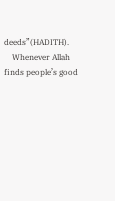deeds”(HADITH).
    Whenever Allah finds people’s good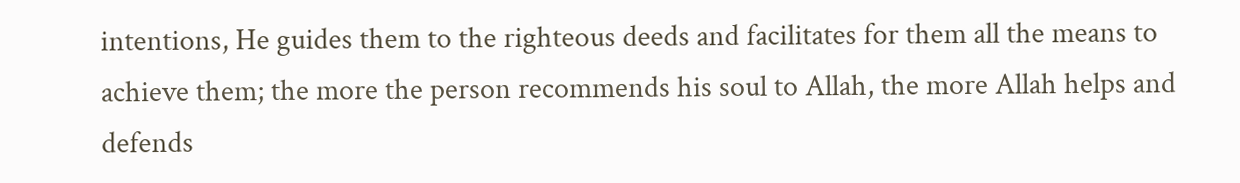intentions, He guides them to the righteous deeds and facilitates for them all the means to achieve them; the more the person recommends his soul to Allah, the more Allah helps and defends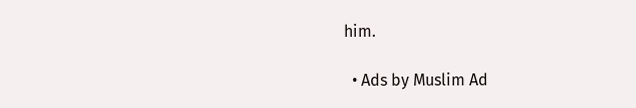him.

  • Ads by Muslim Ad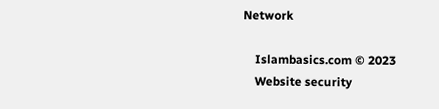Network

    Islambasics.com © 2023
    Website security